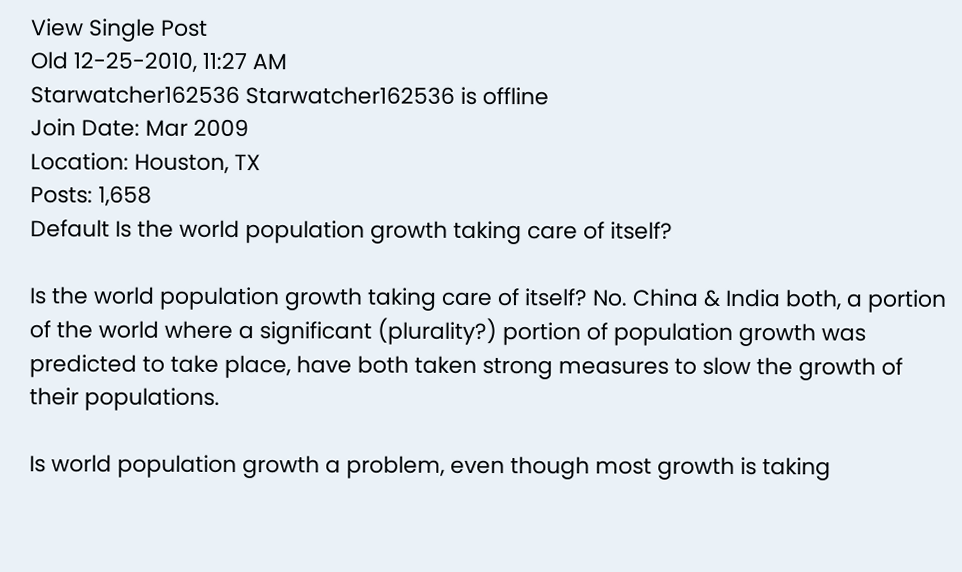View Single Post
Old 12-25-2010, 11:27 AM
Starwatcher162536 Starwatcher162536 is offline
Join Date: Mar 2009
Location: Houston, TX
Posts: 1,658
Default Is the world population growth taking care of itself?

Is the world population growth taking care of itself? No. China & India both, a portion of the world where a significant (plurality?) portion of population growth was predicted to take place, have both taken strong measures to slow the growth of their populations.

Is world population growth a problem, even though most growth is taking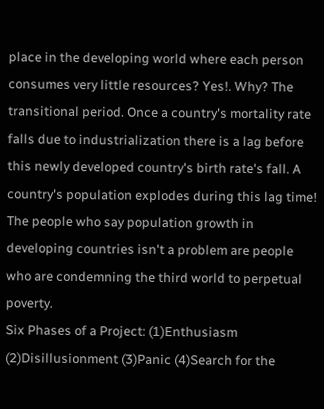place in the developing world where each person consumes very little resources? Yes!. Why? The transitional period. Once a country's mortality rate falls due to industrialization there is a lag before this newly developed country's birth rate's fall. A country's population explodes during this lag time! The people who say population growth in developing countries isn't a problem are people who are condemning the third world to perpetual poverty.
Six Phases of a Project: (1)Enthusiasm (2)Disillusionment (3)Panic (4)Search for the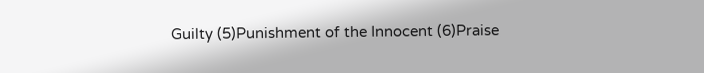Guilty (5)Punishment of the Innocent (6)Praise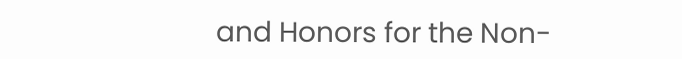and Honors for the Non-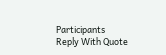Participants
Reply With Quote